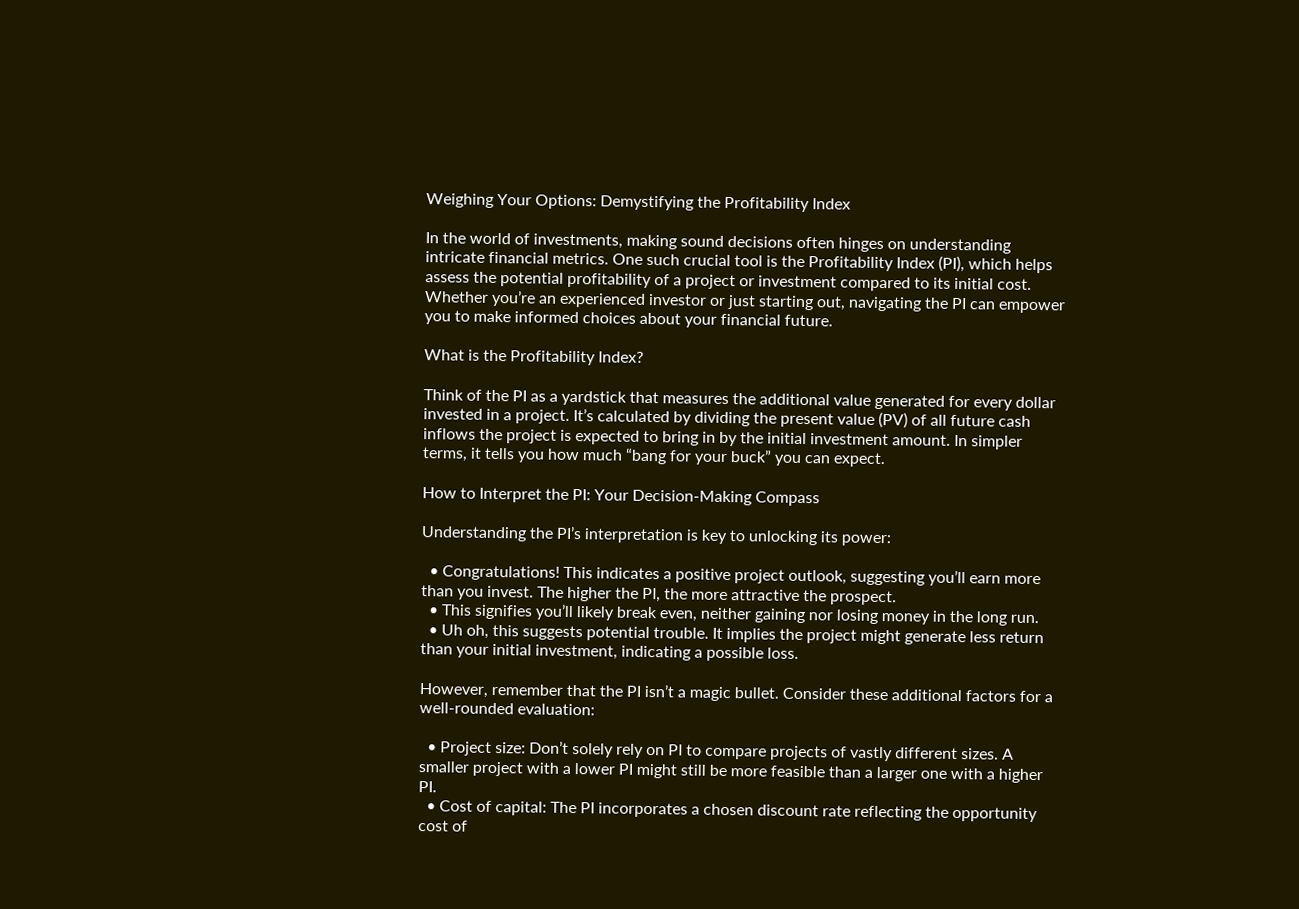Weighing Your Options: Demystifying the Profitability Index

In the world of investments, making sound decisions often hinges on understanding intricate financial metrics. One such crucial tool is the Profitability Index (PI), which helps assess the potential profitability of a project or investment compared to its initial cost. Whether you’re an experienced investor or just starting out, navigating the PI can empower you to make informed choices about your financial future.

What is the Profitability Index?

Think of the PI as a yardstick that measures the additional value generated for every dollar invested in a project. It’s calculated by dividing the present value (PV) of all future cash inflows the project is expected to bring in by the initial investment amount. In simpler terms, it tells you how much “bang for your buck” you can expect.

How to Interpret the PI: Your Decision-Making Compass

Understanding the PI’s interpretation is key to unlocking its power:

  • Congratulations! This indicates a positive project outlook, suggesting you’ll earn more than you invest. The higher the PI, the more attractive the prospect.
  • This signifies you’ll likely break even, neither gaining nor losing money in the long run.
  • Uh oh, this suggests potential trouble. It implies the project might generate less return than your initial investment, indicating a possible loss.

However, remember that the PI isn’t a magic bullet. Consider these additional factors for a well-rounded evaluation:

  • Project size: Don’t solely rely on PI to compare projects of vastly different sizes. A smaller project with a lower PI might still be more feasible than a larger one with a higher PI.
  • Cost of capital: The PI incorporates a chosen discount rate reflecting the opportunity cost of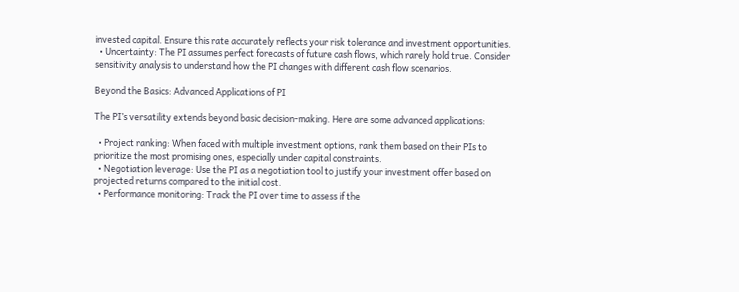invested capital. Ensure this rate accurately reflects your risk tolerance and investment opportunities.
  • Uncertainty: The PI assumes perfect forecasts of future cash flows, which rarely hold true. Consider sensitivity analysis to understand how the PI changes with different cash flow scenarios.

Beyond the Basics: Advanced Applications of PI

The PI’s versatility extends beyond basic decision-making. Here are some advanced applications:

  • Project ranking: When faced with multiple investment options, rank them based on their PIs to prioritize the most promising ones, especially under capital constraints.
  • Negotiation leverage: Use the PI as a negotiation tool to justify your investment offer based on projected returns compared to the initial cost.
  • Performance monitoring: Track the PI over time to assess if the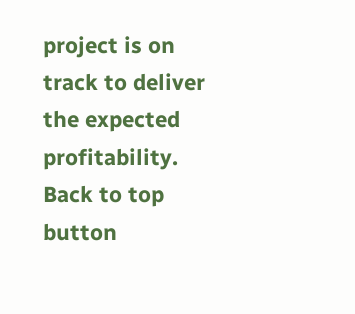project is on track to deliver the expected profitability.
Back to top button